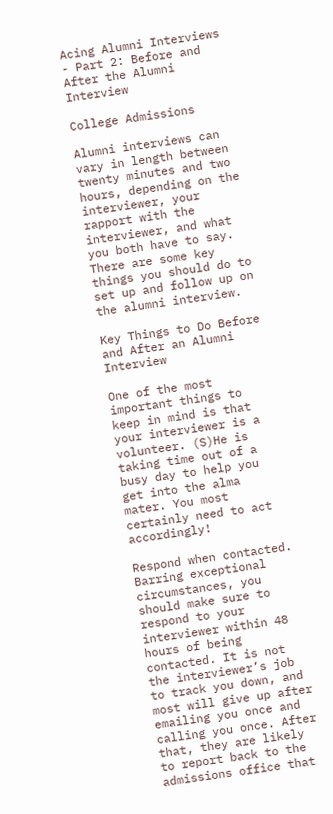Acing Alumni Interviews - Part 2: Before and After the Alumni Interview

College Admissions

Alumni interviews can vary in length between twenty minutes and two hours, depending on the interviewer, your rapport with the interviewer, and what you both have to say. There are some key things you should do to set up and follow up on the alumni interview.

Key Things to Do Before and After an Alumni Interview

One of the most important things to keep in mind is that your interviewer is a volunteer. (S)He is taking time out of a busy day to help you get into the alma mater. You most certainly need to act accordingly!

Respond when contacted. Barring exceptional circumstances, you should make sure to respond to your interviewer within 48 hours of being contacted. It is not the interviewer’s job to track you down, and most will give up after emailing you once and calling you once. After that, they are likely to report back to the admissions office that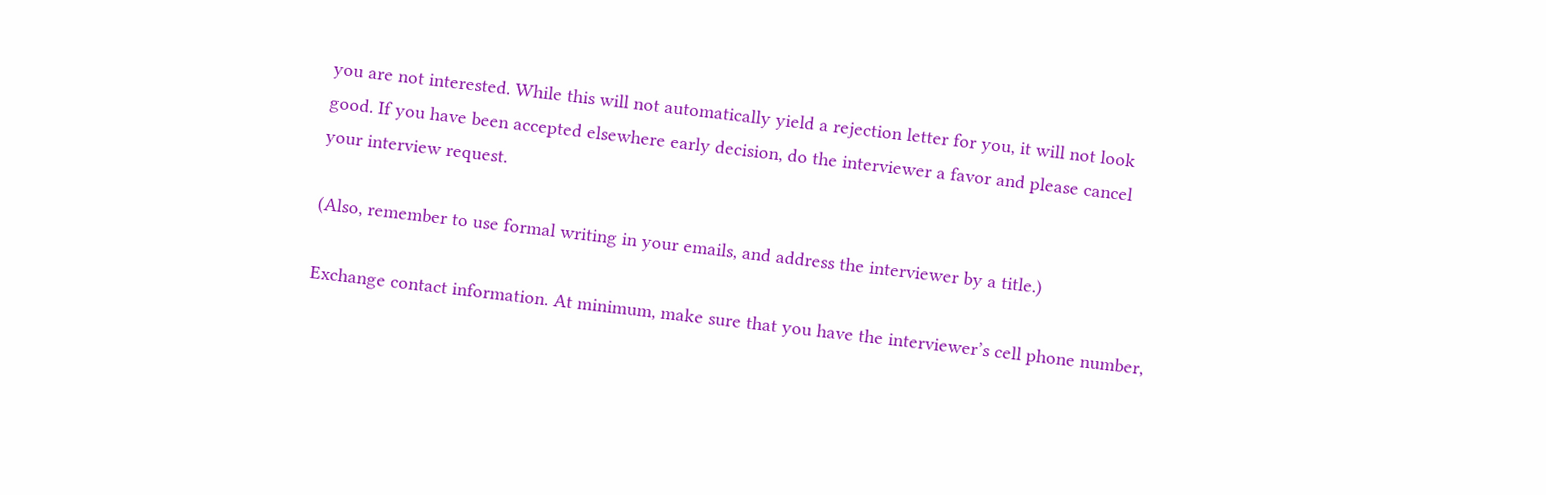you are not interested. While this will not automatically yield a rejection letter for you, it will not look good. If you have been accepted elsewhere early decision, do the interviewer a favor and please cancel your interview request.

(Also, remember to use formal writing in your emails, and address the interviewer by a title.)

Exchange contact information. At minimum, make sure that you have the interviewer’s cell phone number,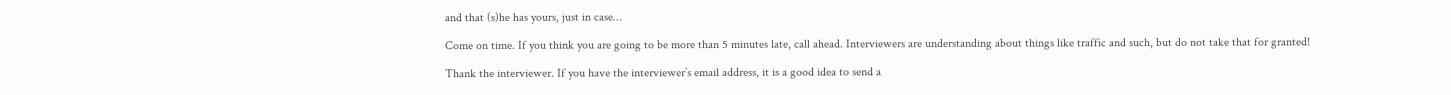and that (s)he has yours, just in case…

Come on time. If you think you are going to be more than 5 minutes late, call ahead. Interviewers are understanding about things like traffic and such, but do not take that for granted!

Thank the interviewer. If you have the interviewer’s email address, it is a good idea to send a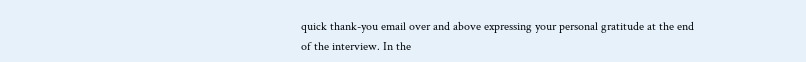quick thank-you email over and above expressing your personal gratitude at the end of the interview. In the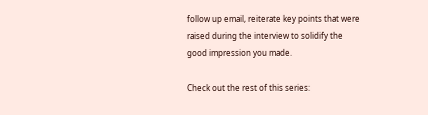follow up email, reiterate key points that were raised during the interview to solidify the good impression you made.

Check out the rest of this series: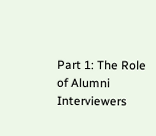Part 1: The Role of Alumni Interviewers